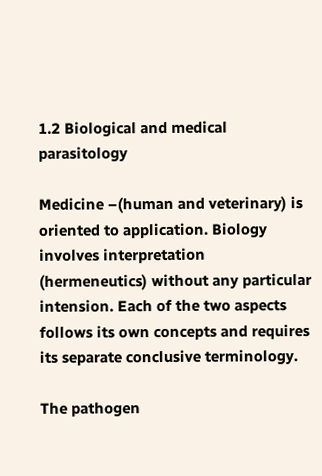1.2 Biological and medical parasitology

Medicine –(human and veterinary) is oriented to application. Biology involves interpretation (hermeneutics) without any particular intension. Each of the two aspects follows its own concepts and requires its separate conclusive terminology.

The pathogen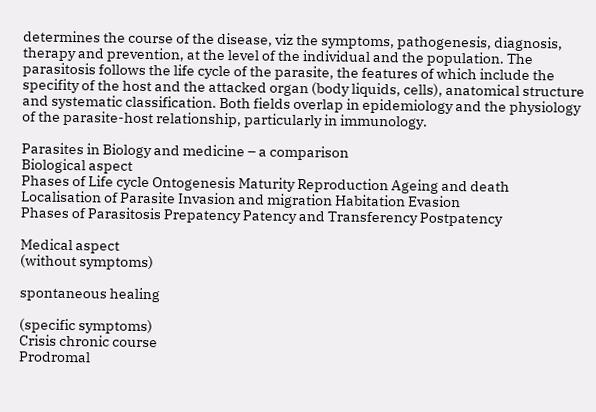determines the course of the disease, viz the symptoms, pathogenesis, diagnosis, therapy and prevention, at the level of the individual and the population. The parasitosis follows the life cycle of the parasite, the features of which include the specifity of the host and the attacked organ (body liquids, cells), anatomical structure and systematic classification. Both fields overlap in epidemiology and the physiology of the parasite-host relationship, particularly in immunology.

Parasites in Biology and medicine – a comparison
Biological aspect
Phases of Life cycle Ontogenesis Maturity Reproduction Ageing and death
Localisation of Parasite Invasion and migration Habitation Evasion
Phases of Parasitosis Prepatency Patency and Transferency Postpatency

Medical aspect
(without symptoms)

spontaneous healing

(specific symptoms)
Crisis chronic course
Prodromal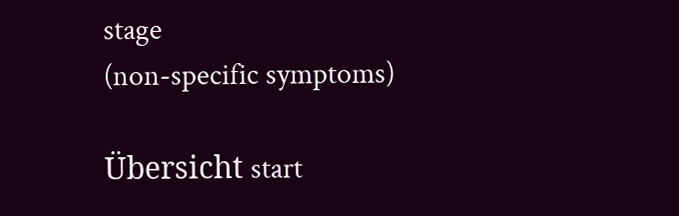stage
(non-specific symptoms)

Übersicht start